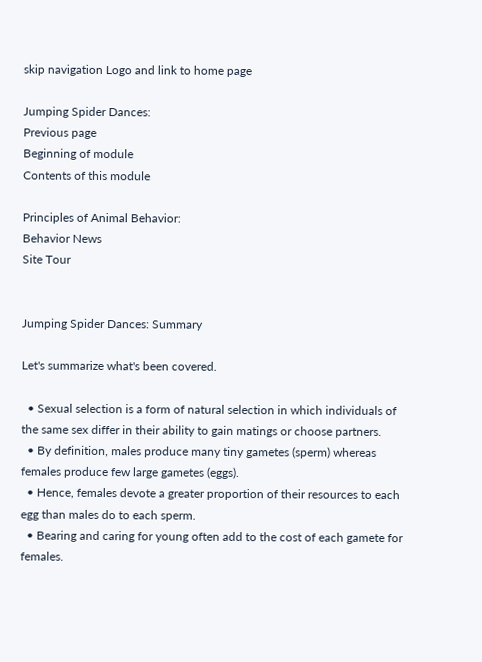skip navigation Logo and link to home page

Jumping Spider Dances:
Previous page
Beginning of module
Contents of this module

Principles of Animal Behavior:
Behavior News
Site Tour


Jumping Spider Dances: Summary

Let's summarize what's been covered.

  • Sexual selection is a form of natural selection in which individuals of the same sex differ in their ability to gain matings or choose partners.
  • By definition, males produce many tiny gametes (sperm) whereas females produce few large gametes (eggs).
  • Hence, females devote a greater proportion of their resources to each egg than males do to each sperm.
  • Bearing and caring for young often add to the cost of each gamete for females.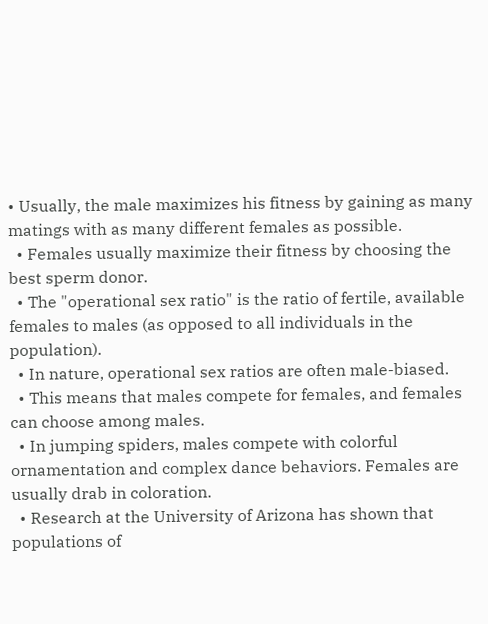• Usually, the male maximizes his fitness by gaining as many matings with as many different females as possible.
  • Females usually maximize their fitness by choosing the best sperm donor.
  • The "operational sex ratio" is the ratio of fertile, available females to males (as opposed to all individuals in the population).
  • In nature, operational sex ratios are often male-biased.
  • This means that males compete for females, and females can choose among males.
  • In jumping spiders, males compete with colorful ornamentation and complex dance behaviors. Females are usually drab in coloration.
  • Research at the University of Arizona has shown that populations of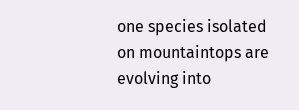one species isolated on mountaintops are evolving into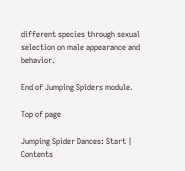different species through sexual selection on male appearance and behavior.

End of Jumping Spiders module.

Top of page

Jumping Spider Dances: Start | Contents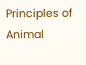Principles of Animal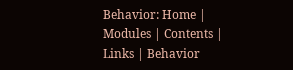Behavior: Home | Modules | Contents | Links | Behavior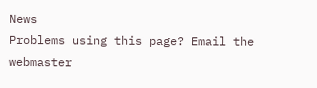News
Problems using this page? Email the webmaster